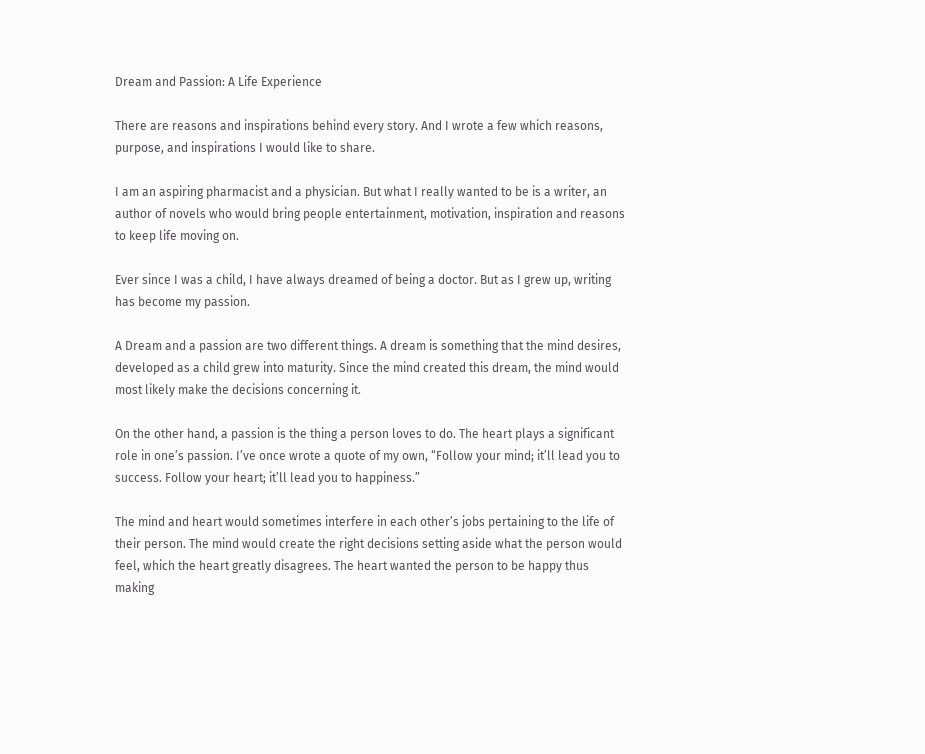Dream and Passion: A Life Experience

There are reasons and inspirations behind every story. And I wrote a few which reasons, purpose, and inspirations I would like to share.

I am an aspiring pharmacist and a physician. But what I really wanted to be is a writer, an author of novels who would bring people entertainment, motivation, inspiration and reasons to keep life moving on.

Ever since I was a child, I have always dreamed of being a doctor. But as I grew up, writing has become my passion.

A Dream and a passion are two different things. A dream is something that the mind desires, developed as a child grew into maturity. Since the mind created this dream, the mind would most likely make the decisions concerning it.

On the other hand, a passion is the thing a person loves to do. The heart plays a significant role in one’s passion. I’ve once wrote a quote of my own, “Follow your mind; it’ll lead you to success. Follow your heart; it’ll lead you to happiness.”

The mind and heart would sometimes interfere in each other’s jobs pertaining to the life of their person. The mind would create the right decisions setting aside what the person would feel, which the heart greatly disagrees. The heart wanted the person to be happy thus making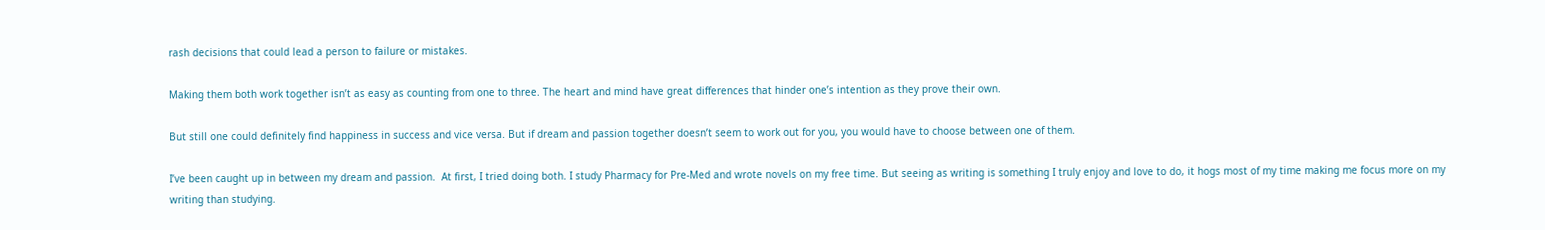rash decisions that could lead a person to failure or mistakes.

Making them both work together isn’t as easy as counting from one to three. The heart and mind have great differences that hinder one’s intention as they prove their own.

But still one could definitely find happiness in success and vice versa. But if dream and passion together doesn’t seem to work out for you, you would have to choose between one of them.

I’ve been caught up in between my dream and passion.  At first, I tried doing both. I study Pharmacy for Pre-Med and wrote novels on my free time. But seeing as writing is something I truly enjoy and love to do, it hogs most of my time making me focus more on my writing than studying.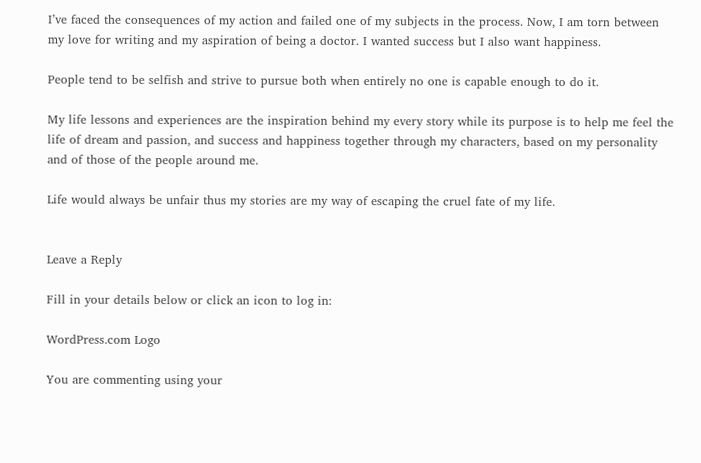I’ve faced the consequences of my action and failed one of my subjects in the process. Now, I am torn between my love for writing and my aspiration of being a doctor. I wanted success but I also want happiness.

People tend to be selfish and strive to pursue both when entirely no one is capable enough to do it.

My life lessons and experiences are the inspiration behind my every story while its purpose is to help me feel the life of dream and passion, and success and happiness together through my characters, based on my personality and of those of the people around me.

Life would always be unfair thus my stories are my way of escaping the cruel fate of my life.


Leave a Reply

Fill in your details below or click an icon to log in:

WordPress.com Logo

You are commenting using your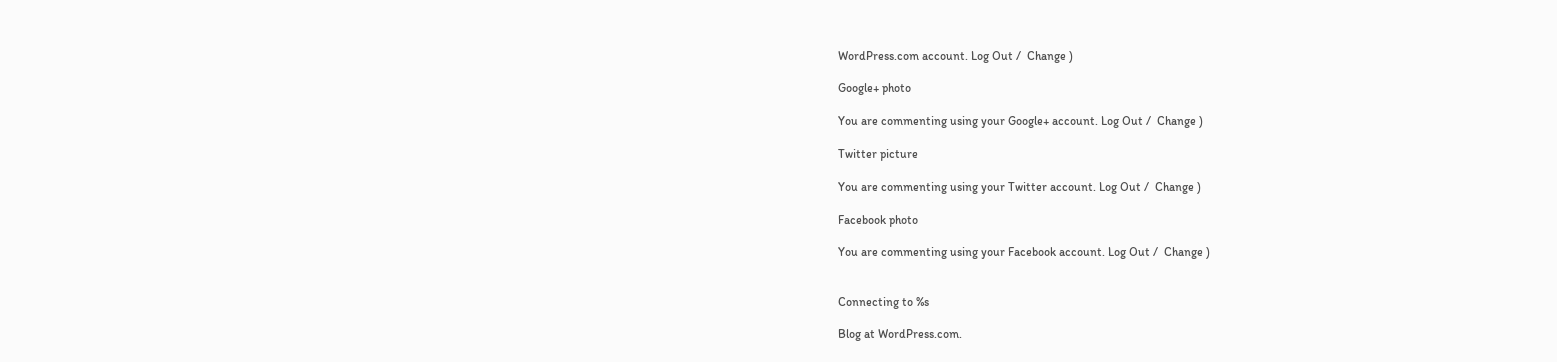WordPress.com account. Log Out /  Change )

Google+ photo

You are commenting using your Google+ account. Log Out /  Change )

Twitter picture

You are commenting using your Twitter account. Log Out /  Change )

Facebook photo

You are commenting using your Facebook account. Log Out /  Change )


Connecting to %s

Blog at WordPress.com.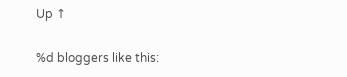Up ↑

%d bloggers like this: